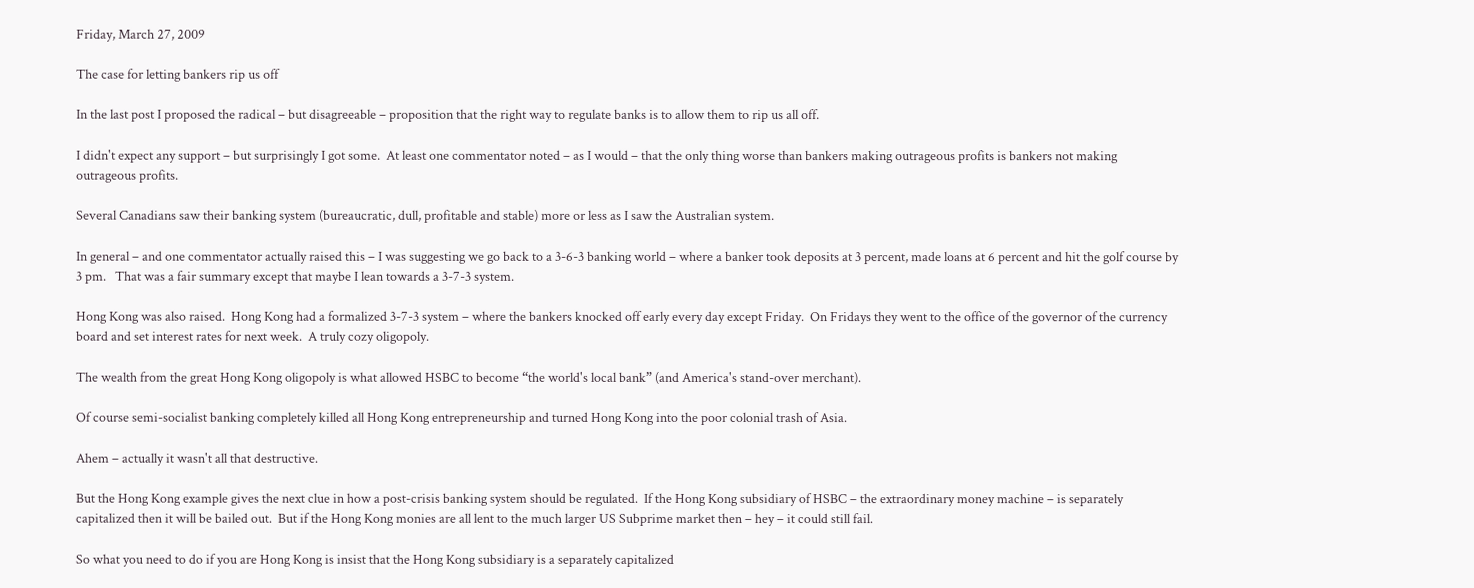Friday, March 27, 2009

The case for letting bankers rip us off

In the last post I proposed the radical – but disagreeable – proposition that the right way to regulate banks is to allow them to rip us all off.

I didn't expect any support – but surprisingly I got some.  At least one commentator noted – as I would – that the only thing worse than bankers making outrageous profits is bankers not making outrageous profits.

Several Canadians saw their banking system (bureaucratic, dull, profitable and stable) more or less as I saw the Australian system.

In general – and one commentator actually raised this – I was suggesting we go back to a 3-6-3 banking world – where a banker took deposits at 3 percent, made loans at 6 percent and hit the golf course by 3 pm.   That was a fair summary except that maybe I lean towards a 3-7-3 system.

Hong Kong was also raised.  Hong Kong had a formalized 3-7-3 system – where the bankers knocked off early every day except Friday.  On Fridays they went to the office of the governor of the currency board and set interest rates for next week.  A truly cozy oligopoly.

The wealth from the great Hong Kong oligopoly is what allowed HSBC to become “the world's local bank” (and America's stand-over merchant).

Of course semi-socialist banking completely killed all Hong Kong entrepreneurship and turned Hong Kong into the poor colonial trash of Asia.

Ahem – actually it wasn't all that destructive.

But the Hong Kong example gives the next clue in how a post-crisis banking system should be regulated.  If the Hong Kong subsidiary of HSBC – the extraordinary money machine – is separately capitalized then it will be bailed out.  But if the Hong Kong monies are all lent to the much larger US Subprime market then – hey – it could still fail.

So what you need to do if you are Hong Kong is insist that the Hong Kong subsidiary is a separately capitalized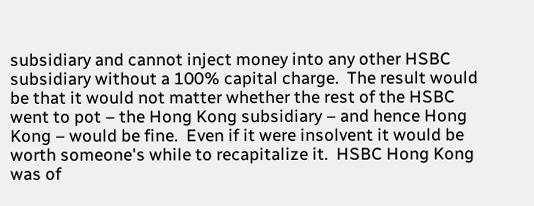subsidiary and cannot inject money into any other HSBC subsidiary without a 100% capital charge.  The result would be that it would not matter whether the rest of the HSBC went to pot – the Hong Kong subsidiary – and hence Hong Kong – would be fine.  Even if it were insolvent it would be worth someone's while to recapitalize it.  HSBC Hong Kong was of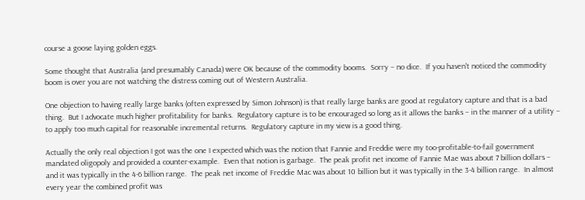course a goose laying golden eggs.

Some thought that Australia (and presumably Canada) were OK because of the commodity booms.  Sorry – no dice.  If you haven't noticed the commodity boom is over you are not watching the distress coming out of Western Australia.

One objection to having really large banks (often expressed by Simon Johnson) is that really large banks are good at regulatory capture and that is a bad thing.  But I advocate much higher profitability for banks.  Regulatory capture is to be encouraged so long as it allows the banks – in the manner of a utility – to apply too much capital for reasonable incremental returns.  Regulatory capture in my view is a good thing.

Actually the only real objection I got was the one I expected which was the notion that Fannie and Freddie were my too-profitable-to-fail government mandated oligopoly and provided a counter-example.  Even that notion is garbage.  The peak profit net income of Fannie Mae was about 7 billion dollars – and it was typically in the 4-6 billion range.  The peak net income of Freddie Mac was about 10 billion but it was typically in the 3-4 billion range.  In almost every year the combined profit was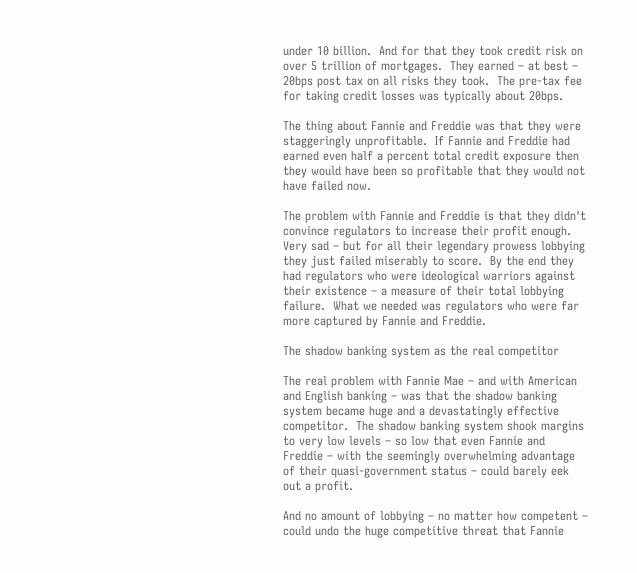under 10 billion.  And for that they took credit risk on over 5 trillion of mortgages.  They earned – at best – 20bps post tax on all risks they took.  The pre-tax fee for taking credit losses was typically about 20bps.

The thing about Fannie and Freddie was that they were staggeringly unprofitable.  If Fannie and Freddie had earned even half a percent total credit exposure then they would have been so profitable that they would not have failed now.

The problem with Fannie and Freddie is that they didn't convince regulators to increase their profit enough.  Very sad – but for all their legendary prowess lobbying they just failed miserably to score.  By the end they had regulators who were ideological warriors against their existence – a measure of their total lobbying failure.  What we needed was regulators who were far more captured by Fannie and Freddie.

The shadow banking system as the real competitor

The real problem with Fannie Mae – and with American and English banking – was that the shadow banking system became huge and a devastatingly effective competitor.  The shadow banking system shook margins to very low levels – so low that even Fannie and Freddie – with the seemingly overwhelming advantage of their quasi-government status – could barely eek out a profit.

And no amount of lobbying – no matter how competent – could undo the huge competitive threat that Fannie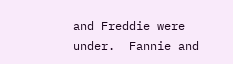and Freddie were under.  Fannie and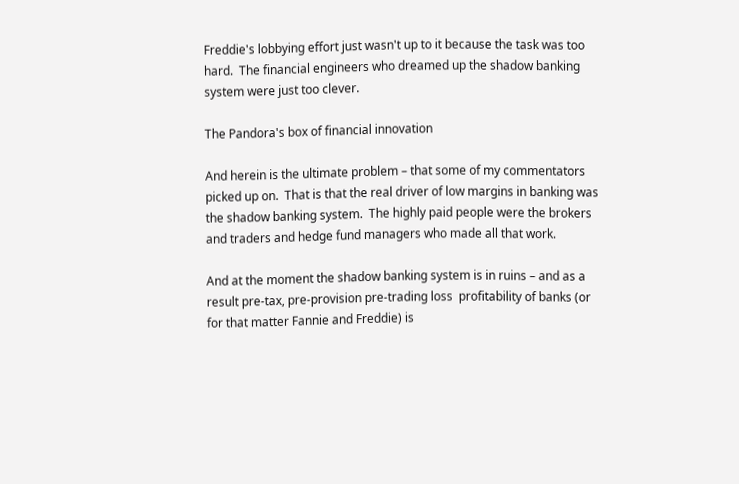Freddie's lobbying effort just wasn't up to it because the task was too hard.  The financial engineers who dreamed up the shadow banking system were just too clever.

The Pandora's box of financial innovation

And herein is the ultimate problem – that some of my commentators picked up on.  That is that the real driver of low margins in banking was the shadow banking system.  The highly paid people were the brokers and traders and hedge fund managers who made all that work.

And at the moment the shadow banking system is in ruins – and as a result pre-tax, pre-provision pre-trading loss  profitability of banks (or for that matter Fannie and Freddie) is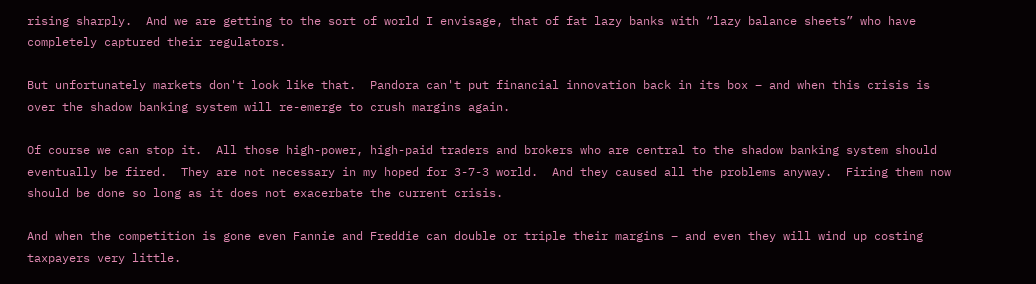rising sharply.  And we are getting to the sort of world I envisage, that of fat lazy banks with “lazy balance sheets” who have completely captured their regulators.

But unfortunately markets don't look like that.  Pandora can't put financial innovation back in its box – and when this crisis is over the shadow banking system will re-emerge to crush margins again.

Of course we can stop it.  All those high-power, high-paid traders and brokers who are central to the shadow banking system should eventually be fired.  They are not necessary in my hoped for 3-7-3 world.  And they caused all the problems anyway.  Firing them now should be done so long as it does not exacerbate the current crisis.

And when the competition is gone even Fannie and Freddie can double or triple their margins – and even they will wind up costing taxpayers very little.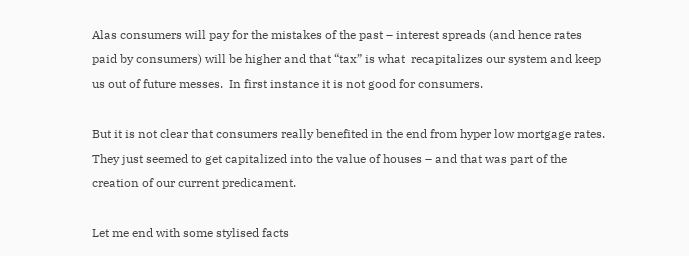Alas consumers will pay for the mistakes of the past – interest spreads (and hence rates paid by consumers) will be higher and that “tax” is what  recapitalizes our system and keep us out of future messes.  In first instance it is not good for consumers.

But it is not clear that consumers really benefited in the end from hyper low mortgage rates.  They just seemed to get capitalized into the value of houses – and that was part of the creation of our current predicament.

Let me end with some stylised facts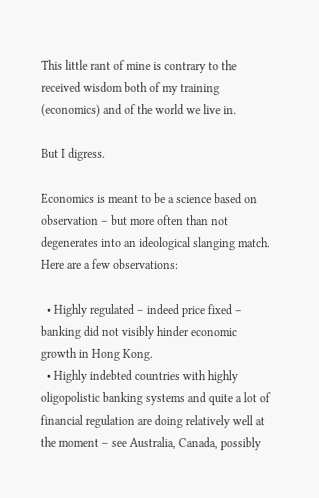This little rant of mine is contrary to the received wisdom both of my training (economics) and of the world we live in.

But I digress.

Economics is meant to be a science based on observation – but more often than not degenerates into an ideological slanging match.  Here are a few observations:

  • Highly regulated – indeed price fixed – banking did not visibly hinder economic growth in Hong Kong.
  • Highly indebted countries with highly oligopolistic banking systems and quite a lot of financial regulation are doing relatively well at the moment – see Australia, Canada, possibly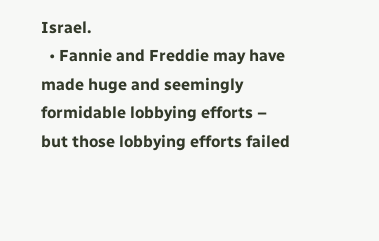Israel.
  • Fannie and Freddie may have made huge and seemingly formidable lobbying efforts – but those lobbying efforts failed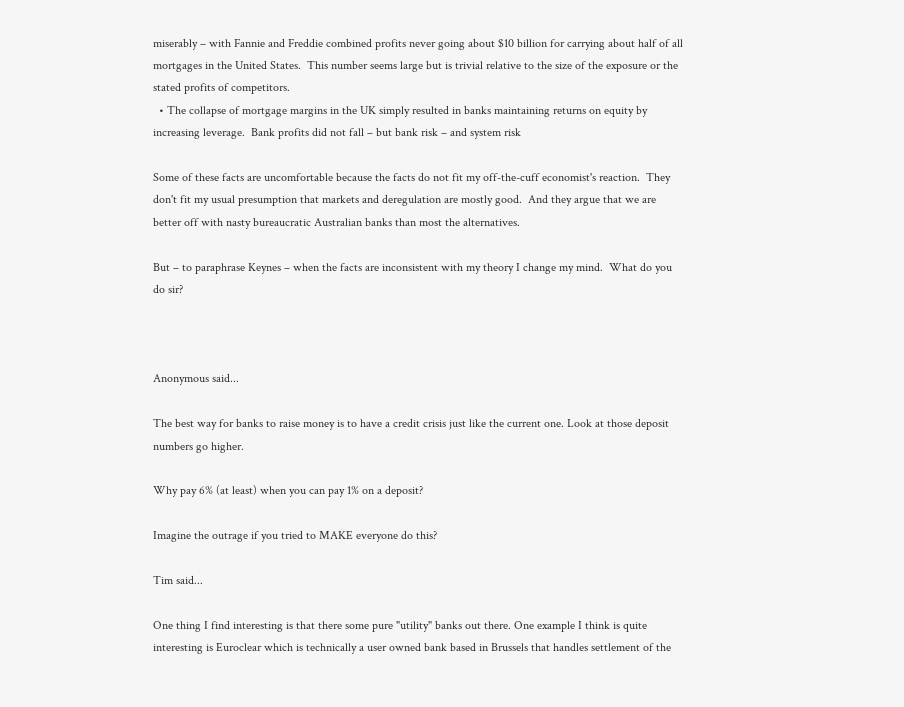miserably – with Fannie and Freddie combined profits never going about $10 billion for carrying about half of all mortgages in the United States.  This number seems large but is trivial relative to the size of the exposure or the stated profits of competitors.
  • The collapse of mortgage margins in the UK simply resulted in banks maintaining returns on equity by increasing leverage.  Bank profits did not fall – but bank risk – and system risk

Some of these facts are uncomfortable because the facts do not fit my off-the-cuff economist's reaction.  They don't fit my usual presumption that markets and deregulation are mostly good.  And they argue that we are better off with nasty bureaucratic Australian banks than most the alternatives.

But – to paraphrase Keynes – when the facts are inconsistent with my theory I change my mind.  What do you do sir?



Anonymous said...

The best way for banks to raise money is to have a credit crisis just like the current one. Look at those deposit numbers go higher.

Why pay 6% (at least) when you can pay 1% on a deposit?

Imagine the outrage if you tried to MAKE everyone do this?

Tim said...

One thing I find interesting is that there some pure "utility" banks out there. One example I think is quite interesting is Euroclear which is technically a user owned bank based in Brussels that handles settlement of the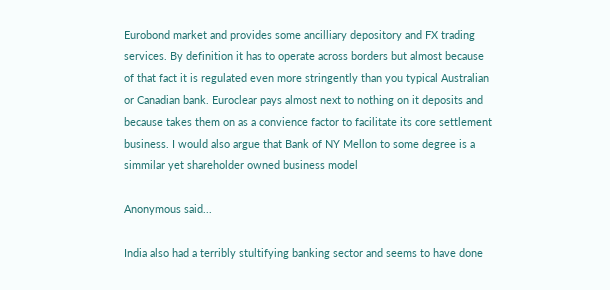Eurobond market and provides some ancilliary depository and FX trading services. By definition it has to operate across borders but almost because of that fact it is regulated even more stringently than you typical Australian or Canadian bank. Euroclear pays almost next to nothing on it deposits and because takes them on as a convience factor to facilitate its core settlement business. I would also argue that Bank of NY Mellon to some degree is a simmilar yet shareholder owned business model

Anonymous said...

India also had a terribly stultifying banking sector and seems to have done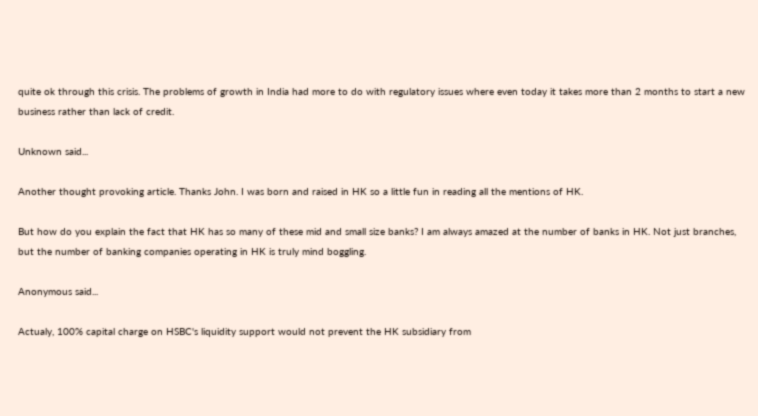quite ok through this crisis. The problems of growth in India had more to do with regulatory issues where even today it takes more than 2 months to start a new business rather than lack of credit.

Unknown said...

Another thought provoking article. Thanks John. I was born and raised in HK so a little fun in reading all the mentions of HK.

But how do you explain the fact that HK has so many of these mid and small size banks? I am always amazed at the number of banks in HK. Not just branches, but the number of banking companies operating in HK is truly mind boggling.

Anonymous said...

Actualy, 100% capital charge on HSBC's liquidity support would not prevent the HK subsidiary from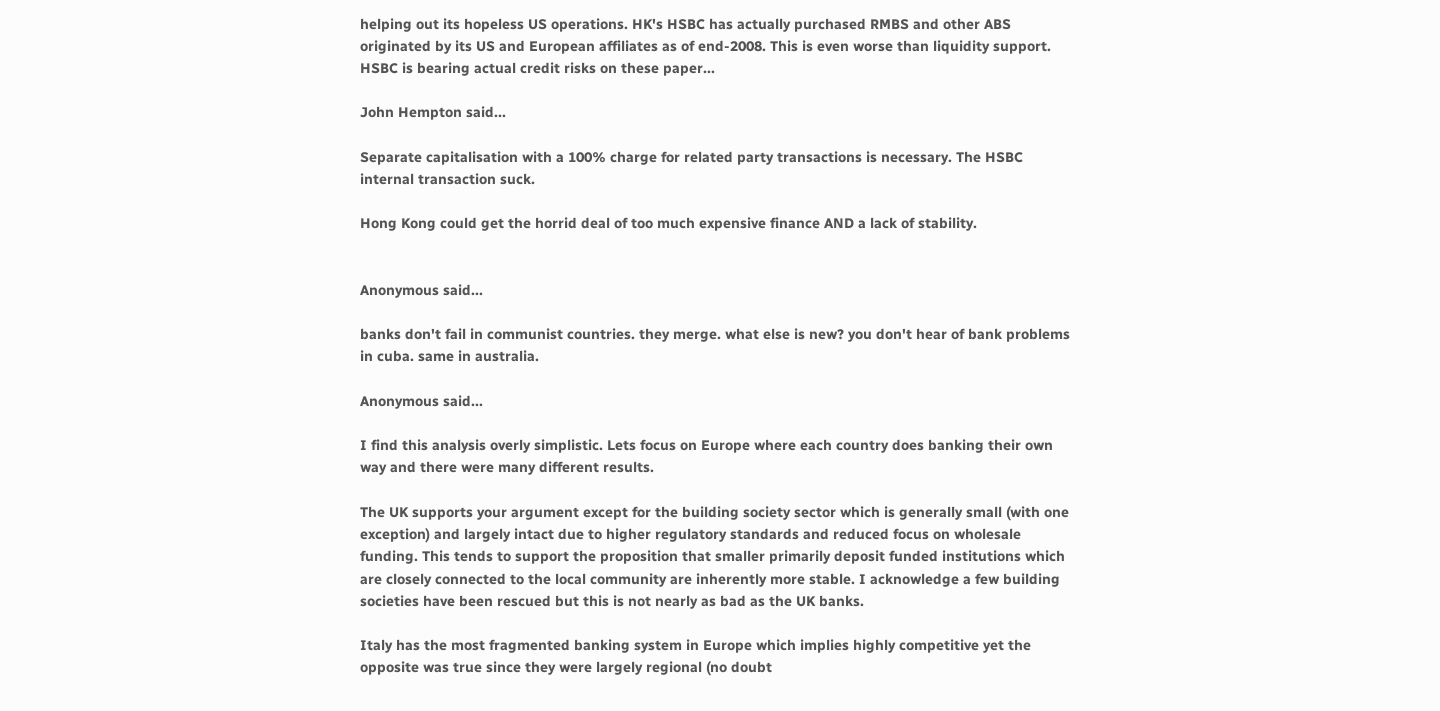helping out its hopeless US operations. HK's HSBC has actually purchased RMBS and other ABS originated by its US and European affiliates as of end-2008. This is even worse than liquidity support. HSBC is bearing actual credit risks on these paper...

John Hempton said...

Separate capitalisation with a 100% charge for related party transactions is necessary. The HSBC internal transaction suck.

Hong Kong could get the horrid deal of too much expensive finance AND a lack of stability.


Anonymous said...

banks don't fail in communist countries. they merge. what else is new? you don't hear of bank problems in cuba. same in australia.

Anonymous said...

I find this analysis overly simplistic. Lets focus on Europe where each country does banking their own way and there were many different results.

The UK supports your argument except for the building society sector which is generally small (with one exception) and largely intact due to higher regulatory standards and reduced focus on wholesale funding. This tends to support the proposition that smaller primarily deposit funded institutions which are closely connected to the local community are inherently more stable. I acknowledge a few building societies have been rescued but this is not nearly as bad as the UK banks.

Italy has the most fragmented banking system in Europe which implies highly competitive yet the opposite was true since they were largely regional (no doubt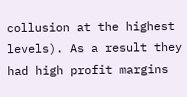collusion at the highest levels). As a result they had high profit margins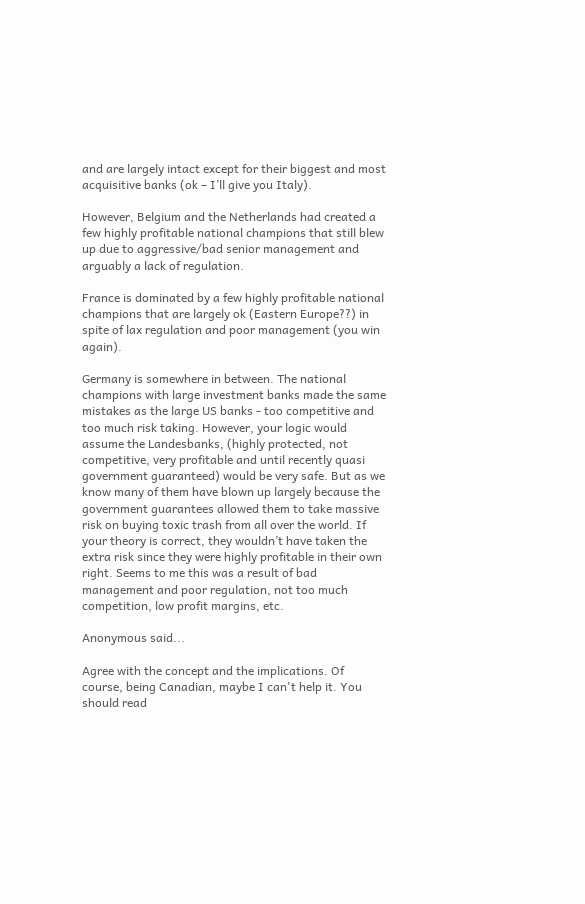and are largely intact except for their biggest and most acquisitive banks (ok – I’ll give you Italy).

However, Belgium and the Netherlands had created a few highly profitable national champions that still blew up due to aggressive/bad senior management and arguably a lack of regulation.

France is dominated by a few highly profitable national champions that are largely ok (Eastern Europe??) in spite of lax regulation and poor management (you win again).

Germany is somewhere in between. The national champions with large investment banks made the same mistakes as the large US banks - too competitive and too much risk taking. However, your logic would assume the Landesbanks, (highly protected, not competitive, very profitable and until recently quasi government guaranteed) would be very safe. But as we know many of them have blown up largely because the government guarantees allowed them to take massive risk on buying toxic trash from all over the world. If your theory is correct, they wouldn’t have taken the extra risk since they were highly profitable in their own right. Seems to me this was a result of bad management and poor regulation, not too much competition, low profit margins, etc.

Anonymous said...

Agree with the concept and the implications. Of course, being Canadian, maybe I can't help it. You should read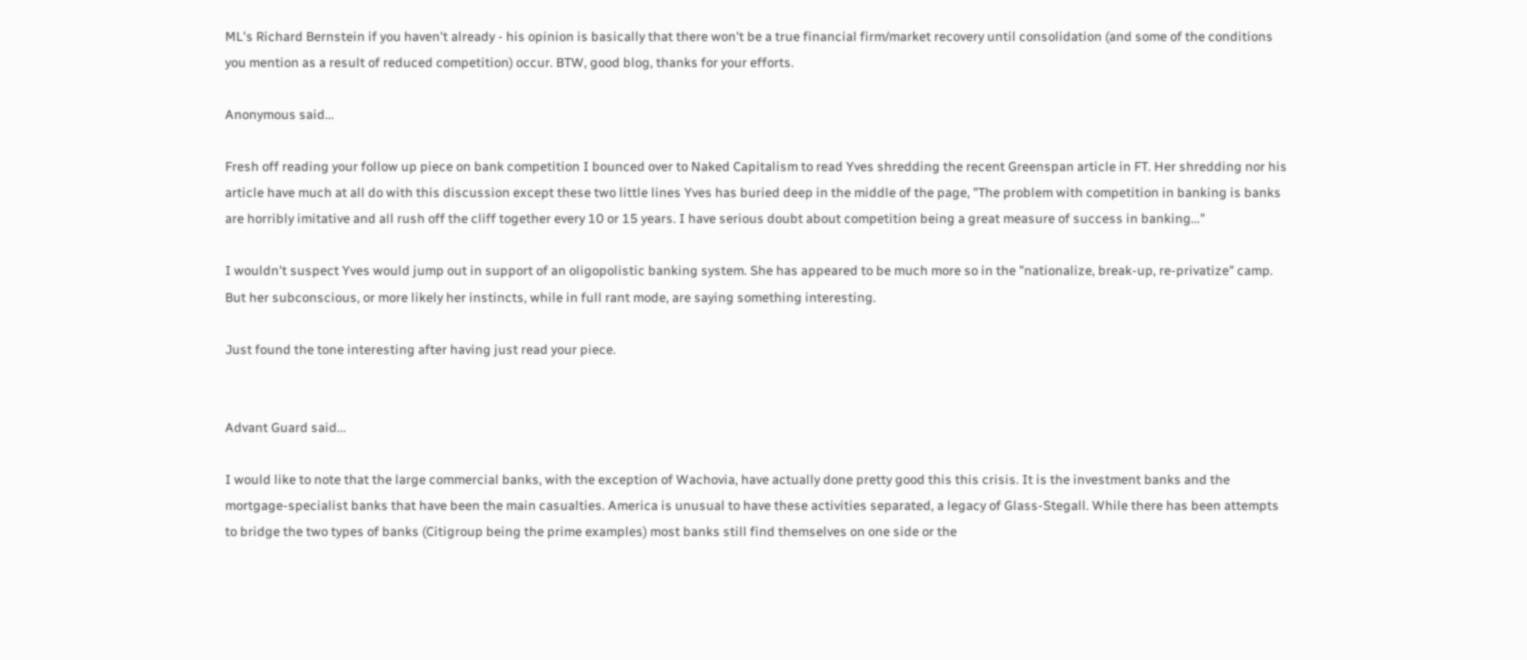ML's Richard Bernstein if you haven't already - his opinion is basically that there won't be a true financial firm/market recovery until consolidation (and some of the conditions you mention as a result of reduced competition) occur. BTW, good blog, thanks for your efforts.

Anonymous said...

Fresh off reading your follow up piece on bank competition I bounced over to Naked Capitalism to read Yves shredding the recent Greenspan article in FT. Her shredding nor his article have much at all do with this discussion except these two little lines Yves has buried deep in the middle of the page, "The problem with competition in banking is banks are horribly imitative and all rush off the cliff together every 10 or 15 years. I have serious doubt about competition being a great measure of success in banking..."

I wouldn't suspect Yves would jump out in support of an oligopolistic banking system. She has appeared to be much more so in the "nationalize, break-up, re-privatize" camp. But her subconscious, or more likely her instincts, while in full rant mode, are saying something interesting.

Just found the tone interesting after having just read your piece.


Advant Guard said...

I would like to note that the large commercial banks, with the exception of Wachovia, have actually done pretty good this this crisis. It is the investment banks and the mortgage-specialist banks that have been the main casualties. America is unusual to have these activities separated, a legacy of Glass-Stegall. While there has been attempts to bridge the two types of banks (Citigroup being the prime examples) most banks still find themselves on one side or the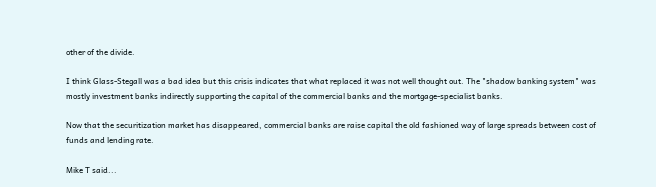other of the divide.

I think Glass-Stegall was a bad idea but this crisis indicates that what replaced it was not well thought out. The "shadow banking system" was mostly investment banks indirectly supporting the capital of the commercial banks and the mortgage-specialist banks.

Now that the securitization market has disappeared, commercial banks are raise capital the old fashioned way of large spreads between cost of funds and lending rate.

Mike T said...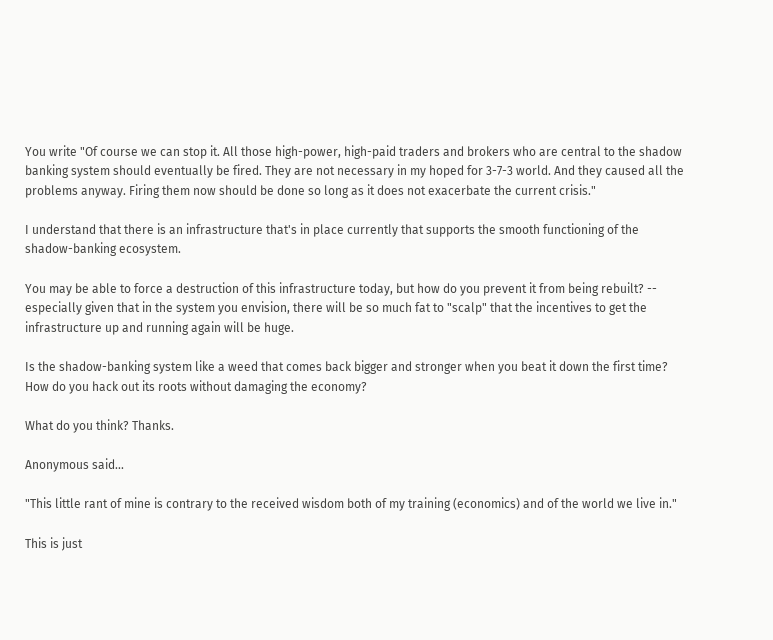You write "Of course we can stop it. All those high-power, high-paid traders and brokers who are central to the shadow banking system should eventually be fired. They are not necessary in my hoped for 3-7-3 world. And they caused all the problems anyway. Firing them now should be done so long as it does not exacerbate the current crisis."

I understand that there is an infrastructure that's in place currently that supports the smooth functioning of the shadow-banking ecosystem.

You may be able to force a destruction of this infrastructure today, but how do you prevent it from being rebuilt? -- especially given that in the system you envision, there will be so much fat to "scalp" that the incentives to get the infrastructure up and running again will be huge.

Is the shadow-banking system like a weed that comes back bigger and stronger when you beat it down the first time? How do you hack out its roots without damaging the economy?

What do you think? Thanks.

Anonymous said...

"This little rant of mine is contrary to the received wisdom both of my training (economics) and of the world we live in."

This is just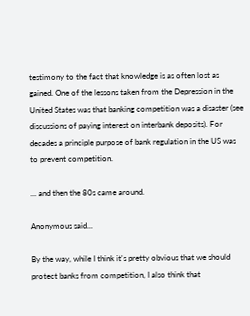testimony to the fact that knowledge is as often lost as gained. One of the lessons taken from the Depression in the United States was that banking competition was a disaster (see discussions of paying interest on interbank deposits). For decades a principle purpose of bank regulation in the US was to prevent competition.

... and then the 80s came around.

Anonymous said...

By the way, while I think it's pretty obvious that we should protect banks from competition, I also think that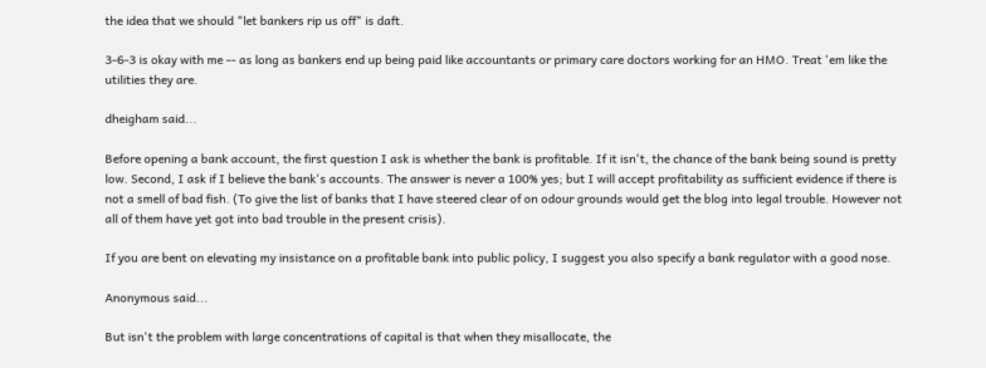the idea that we should "let bankers rip us off" is daft.

3-6-3 is okay with me -- as long as bankers end up being paid like accountants or primary care doctors working for an HMO. Treat 'em like the utilities they are.

dheigham said...

Before opening a bank account, the first question I ask is whether the bank is profitable. If it isn't, the chance of the bank being sound is pretty low. Second, I ask if I believe the bank's accounts. The answer is never a 100% yes; but I will accept profitability as sufficient evidence if there is not a smell of bad fish. (To give the list of banks that I have steered clear of on odour grounds would get the blog into legal trouble. However not all of them have yet got into bad trouble in the present crisis).

If you are bent on elevating my insistance on a profitable bank into public policy, I suggest you also specify a bank regulator with a good nose.

Anonymous said...

But isn't the problem with large concentrations of capital is that when they misallocate, the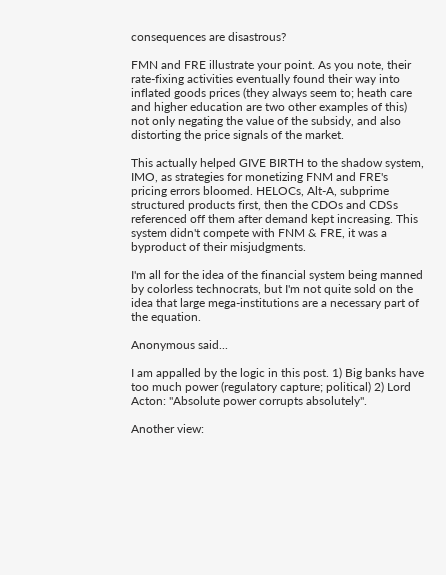consequences are disastrous?

FMN and FRE illustrate your point. As you note, their rate-fixing activities eventually found their way into inflated goods prices (they always seem to; heath care and higher education are two other examples of this) not only negating the value of the subsidy, and also distorting the price signals of the market.

This actually helped GIVE BIRTH to the shadow system, IMO, as strategies for monetizing FNM and FRE's pricing errors bloomed. HELOCs, Alt-A, subprime structured products first, then the CDOs and CDSs referenced off them after demand kept increasing. This system didn't compete with FNM & FRE, it was a byproduct of their misjudgments.

I'm all for the idea of the financial system being manned by colorless technocrats, but I'm not quite sold on the idea that large mega-institutions are a necessary part of the equation.

Anonymous said...

I am appalled by the logic in this post. 1) Big banks have too much power (regulatory capture; political) 2) Lord Acton: "Absolute power corrupts absolutely".

Another view: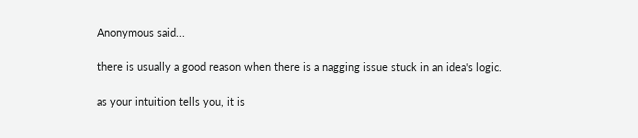Anonymous said...

there is usually a good reason when there is a nagging issue stuck in an idea's logic.

as your intuition tells you, it is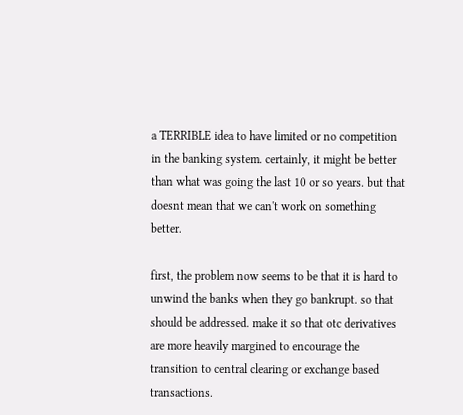a TERRIBLE idea to have limited or no competition in the banking system. certainly, it might be better than what was going the last 10 or so years. but that doesnt mean that we can't work on something better.

first, the problem now seems to be that it is hard to unwind the banks when they go bankrupt. so that should be addressed. make it so that otc derivatives are more heavily margined to encourage the transition to central clearing or exchange based transactions.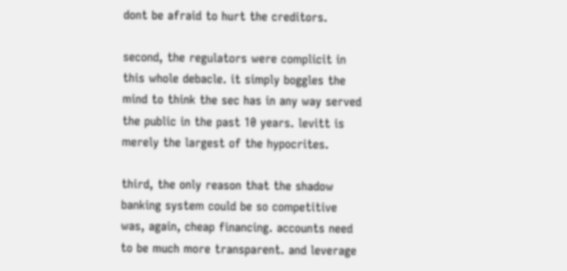dont be afraid to hurt the creditors.

second, the regulators were complicit in this whole debacle. it simply boggles the mind to think the sec has in any way served the public in the past 10 years. levitt is merely the largest of the hypocrites.

third, the only reason that the shadow banking system could be so competitive was, again, cheap financing. accounts need to be much more transparent. and leverage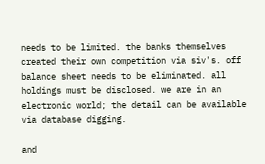needs to be limited. the banks themselves created their own competition via siv's. off balance sheet needs to be eliminated. all holdings must be disclosed. we are in an electronic world; the detail can be available via database digging.

and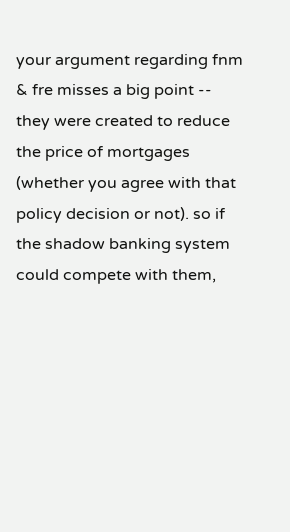your argument regarding fnm & fre misses a big point -- they were created to reduce the price of mortgages (whether you agree with that policy decision or not). so if the shadow banking system could compete with them,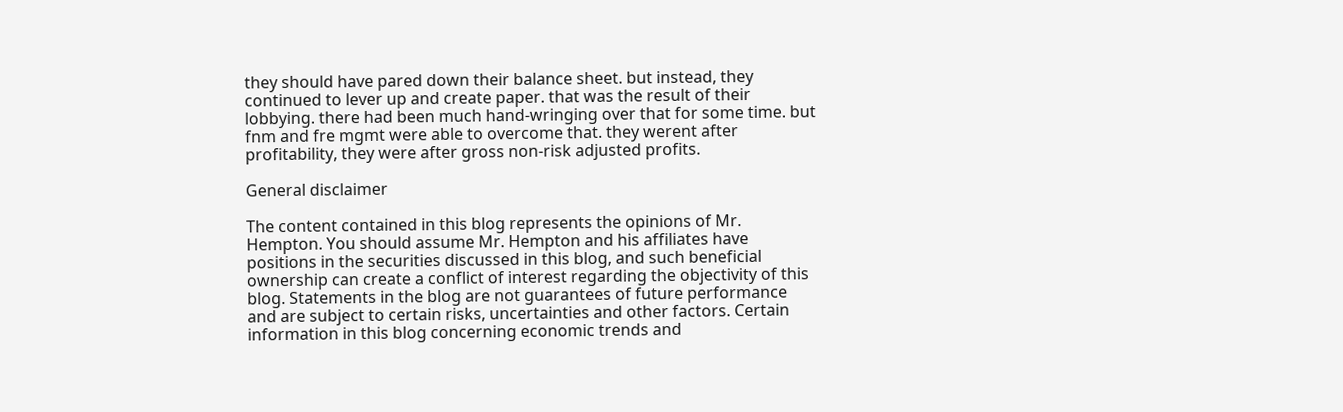they should have pared down their balance sheet. but instead, they continued to lever up and create paper. that was the result of their lobbying. there had been much hand-wringing over that for some time. but fnm and fre mgmt were able to overcome that. they werent after profitability, they were after gross non-risk adjusted profits.

General disclaimer

The content contained in this blog represents the opinions of Mr. Hempton. You should assume Mr. Hempton and his affiliates have positions in the securities discussed in this blog, and such beneficial ownership can create a conflict of interest regarding the objectivity of this blog. Statements in the blog are not guarantees of future performance and are subject to certain risks, uncertainties and other factors. Certain information in this blog concerning economic trends and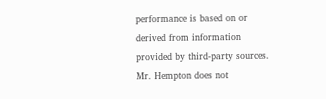performance is based on or derived from information provided by third-party sources. Mr. Hempton does not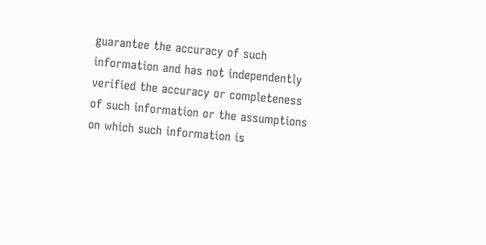guarantee the accuracy of such information and has not independently verified the accuracy or completeness of such information or the assumptions on which such information is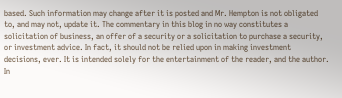based. Such information may change after it is posted and Mr. Hempton is not obligated to, and may not, update it. The commentary in this blog in no way constitutes a solicitation of business, an offer of a security or a solicitation to purchase a security, or investment advice. In fact, it should not be relied upon in making investment decisions, ever. It is intended solely for the entertainment of the reader, and the author. In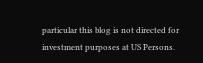particular this blog is not directed for investment purposes at US Persons.